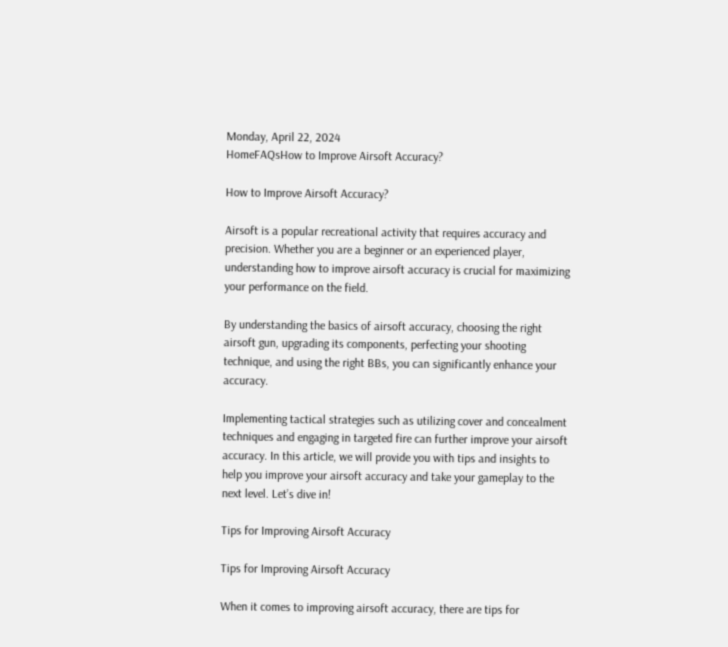Monday, April 22, 2024
HomeFAQsHow to Improve Airsoft Accuracy?

How to Improve Airsoft Accuracy?

Airsoft is a popular recreational activity that requires accuracy and precision. Whether you are a beginner or an experienced player, understanding how to improve airsoft accuracy is crucial for maximizing your performance on the field.

By understanding the basics of airsoft accuracy, choosing the right airsoft gun, upgrading its components, perfecting your shooting technique, and using the right BBs, you can significantly enhance your accuracy.

Implementing tactical strategies such as utilizing cover and concealment techniques and engaging in targeted fire can further improve your airsoft accuracy. In this article, we will provide you with tips and insights to help you improve your airsoft accuracy and take your gameplay to the next level. Let’s dive in!

Tips for Improving Airsoft Accuracy

Tips for Improving Airsoft Accuracy

When it comes to improving airsoft accuracy, there are tips for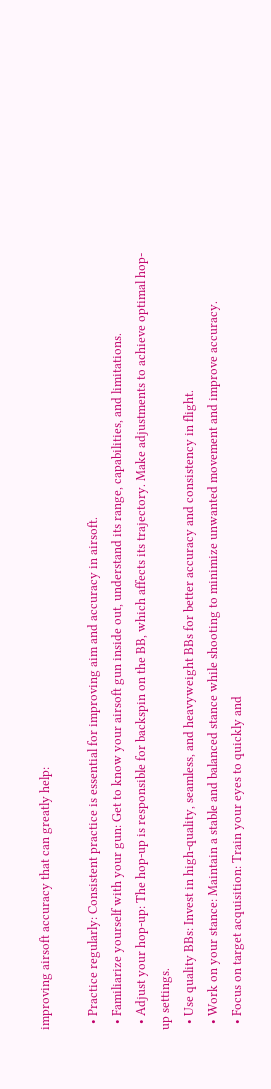improving airsoft accuracy that can greatly help:

  • Practice regularly: Consistent practice is essential for improving aim and accuracy in airsoft.
  • Familiarize yourself with your gun: Get to know your airsoft gun inside out, understand its range, capabilities, and limitations.
  • Adjust your hop-up: The hop-up is responsible for backspin on the BB, which affects its trajectory. Make adjustments to achieve optimal hop-up settings.
  • Use quality BBs: Invest in high-quality, seamless, and heavyweight BBs for better accuracy and consistency in flight.
  • Work on your stance: Maintain a stable and balanced stance while shooting to minimize unwanted movement and improve accuracy.
  • Focus on target acquisition: Train your eyes to quickly and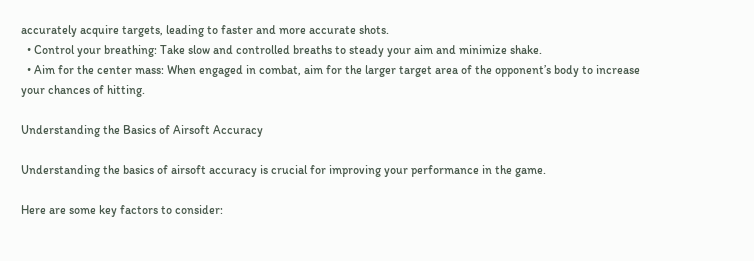accurately acquire targets, leading to faster and more accurate shots.
  • Control your breathing: Take slow and controlled breaths to steady your aim and minimize shake.
  • Aim for the center mass: When engaged in combat, aim for the larger target area of the opponent’s body to increase your chances of hitting.

Understanding the Basics of Airsoft Accuracy

Understanding the basics of airsoft accuracy is crucial for improving your performance in the game.

Here are some key factors to consider: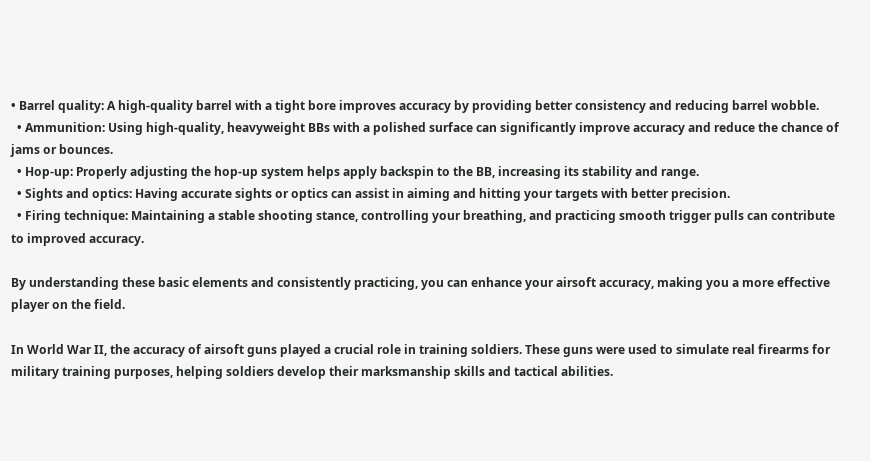• Barrel quality: A high-quality barrel with a tight bore improves accuracy by providing better consistency and reducing barrel wobble.
  • Ammunition: Using high-quality, heavyweight BBs with a polished surface can significantly improve accuracy and reduce the chance of jams or bounces.
  • Hop-up: Properly adjusting the hop-up system helps apply backspin to the BB, increasing its stability and range.
  • Sights and optics: Having accurate sights or optics can assist in aiming and hitting your targets with better precision.
  • Firing technique: Maintaining a stable shooting stance, controlling your breathing, and practicing smooth trigger pulls can contribute to improved accuracy.

By understanding these basic elements and consistently practicing, you can enhance your airsoft accuracy, making you a more effective player on the field.

In World War II, the accuracy of airsoft guns played a crucial role in training soldiers. These guns were used to simulate real firearms for military training purposes, helping soldiers develop their marksmanship skills and tactical abilities.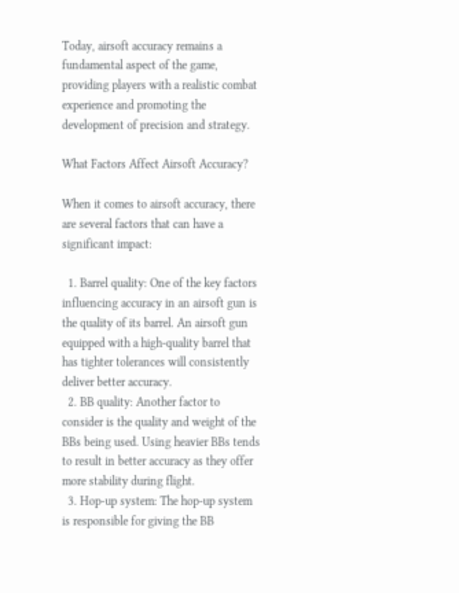Today, airsoft accuracy remains a fundamental aspect of the game, providing players with a realistic combat experience and promoting the development of precision and strategy.

What Factors Affect Airsoft Accuracy?

When it comes to airsoft accuracy, there are several factors that can have a significant impact:

  1. Barrel quality: One of the key factors influencing accuracy in an airsoft gun is the quality of its barrel. An airsoft gun equipped with a high-quality barrel that has tighter tolerances will consistently deliver better accuracy.
  2. BB quality: Another factor to consider is the quality and weight of the BBs being used. Using heavier BBs tends to result in better accuracy as they offer more stability during flight.
  3. Hop-up system: The hop-up system is responsible for giving the BB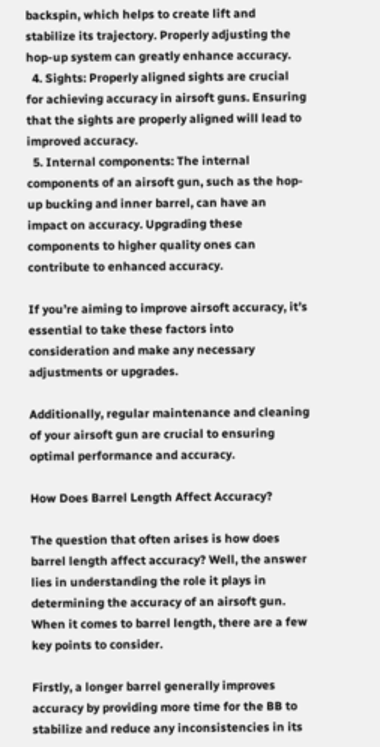backspin, which helps to create lift and stabilize its trajectory. Properly adjusting the hop-up system can greatly enhance accuracy.
  4. Sights: Properly aligned sights are crucial for achieving accuracy in airsoft guns. Ensuring that the sights are properly aligned will lead to improved accuracy.
  5. Internal components: The internal components of an airsoft gun, such as the hop-up bucking and inner barrel, can have an impact on accuracy. Upgrading these components to higher quality ones can contribute to enhanced accuracy.

If you’re aiming to improve airsoft accuracy, it’s essential to take these factors into consideration and make any necessary adjustments or upgrades.

Additionally, regular maintenance and cleaning of your airsoft gun are crucial to ensuring optimal performance and accuracy.

How Does Barrel Length Affect Accuracy?

The question that often arises is how does barrel length affect accuracy? Well, the answer lies in understanding the role it plays in determining the accuracy of an airsoft gun. When it comes to barrel length, there are a few key points to consider.

Firstly, a longer barrel generally improves accuracy by providing more time for the BB to stabilize and reduce any inconsistencies in its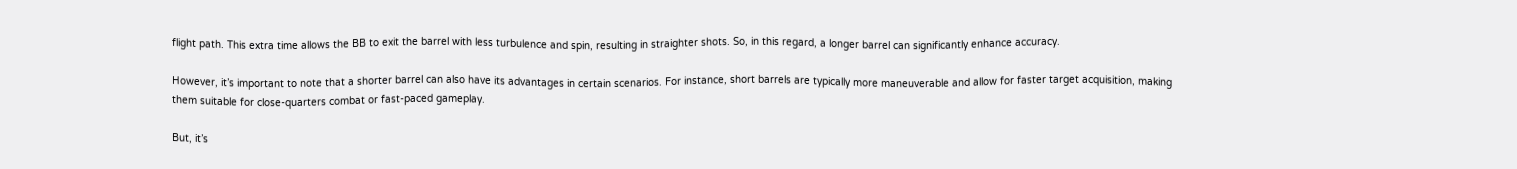flight path. This extra time allows the BB to exit the barrel with less turbulence and spin, resulting in straighter shots. So, in this regard, a longer barrel can significantly enhance accuracy.

However, it’s important to note that a shorter barrel can also have its advantages in certain scenarios. For instance, short barrels are typically more maneuverable and allow for faster target acquisition, making them suitable for close-quarters combat or fast-paced gameplay.

But, it’s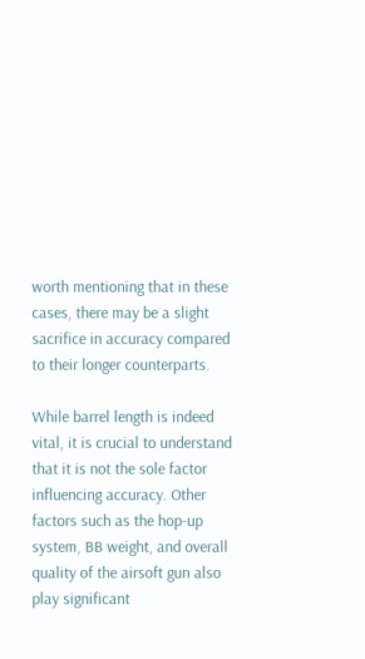worth mentioning that in these cases, there may be a slight sacrifice in accuracy compared to their longer counterparts.

While barrel length is indeed vital, it is crucial to understand that it is not the sole factor influencing accuracy. Other factors such as the hop-up system, BB weight, and overall quality of the airsoft gun also play significant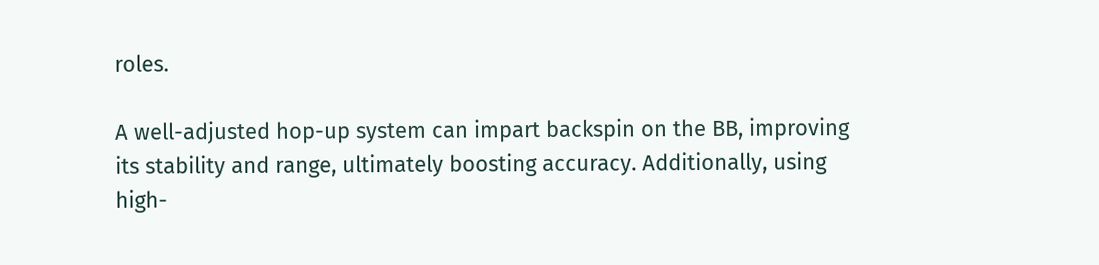roles.

A well-adjusted hop-up system can impart backspin on the BB, improving its stability and range, ultimately boosting accuracy. Additionally, using high-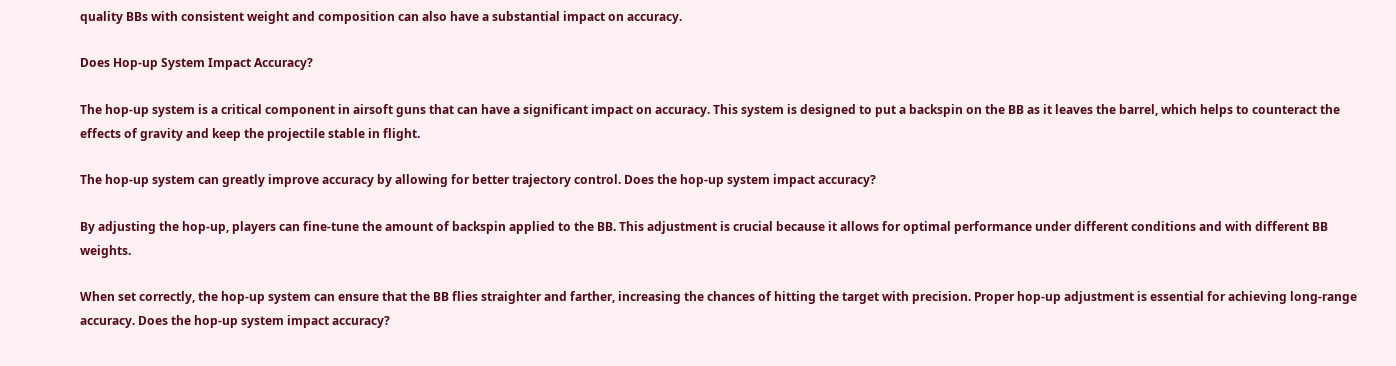quality BBs with consistent weight and composition can also have a substantial impact on accuracy.

Does Hop-up System Impact Accuracy?

The hop-up system is a critical component in airsoft guns that can have a significant impact on accuracy. This system is designed to put a backspin on the BB as it leaves the barrel, which helps to counteract the effects of gravity and keep the projectile stable in flight.

The hop-up system can greatly improve accuracy by allowing for better trajectory control. Does the hop-up system impact accuracy?

By adjusting the hop-up, players can fine-tune the amount of backspin applied to the BB. This adjustment is crucial because it allows for optimal performance under different conditions and with different BB weights.

When set correctly, the hop-up system can ensure that the BB flies straighter and farther, increasing the chances of hitting the target with precision. Proper hop-up adjustment is essential for achieving long-range accuracy. Does the hop-up system impact accuracy?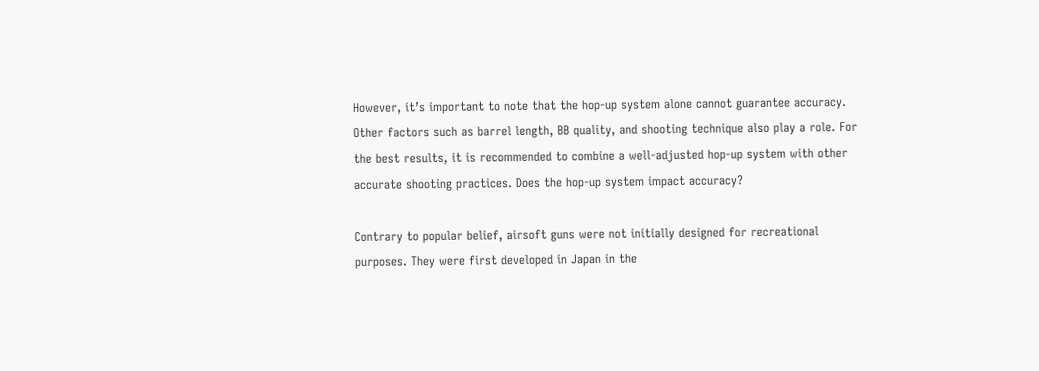However, it’s important to note that the hop-up system alone cannot guarantee accuracy. Other factors such as barrel length, BB quality, and shooting technique also play a role. For the best results, it is recommended to combine a well-adjusted hop-up system with other accurate shooting practices. Does the hop-up system impact accuracy?

Contrary to popular belief, airsoft guns were not initially designed for recreational purposes. They were first developed in Japan in the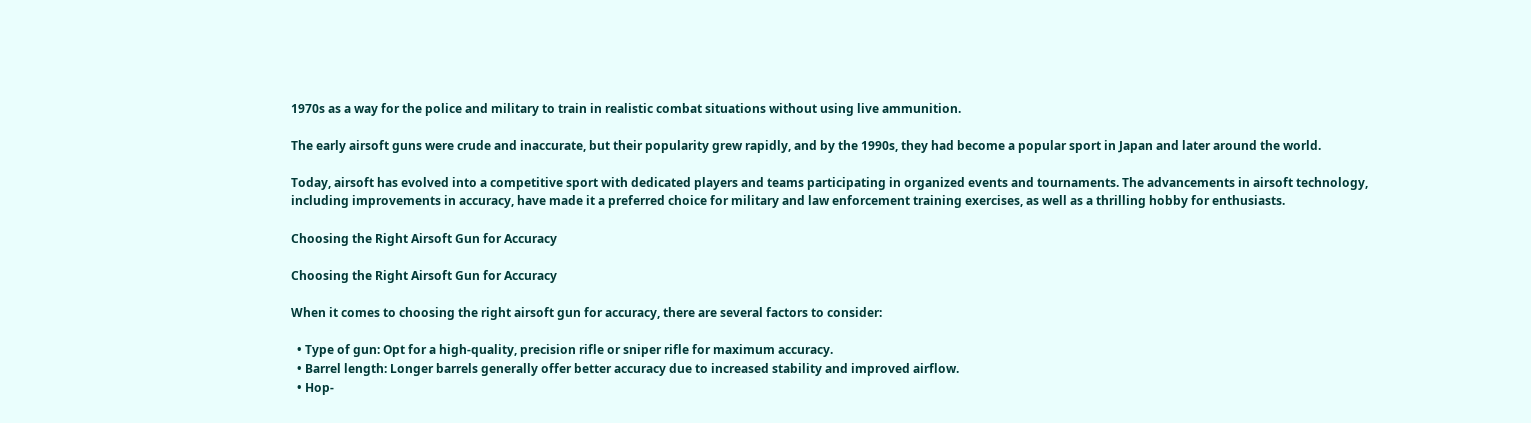1970s as a way for the police and military to train in realistic combat situations without using live ammunition.

The early airsoft guns were crude and inaccurate, but their popularity grew rapidly, and by the 1990s, they had become a popular sport in Japan and later around the world.

Today, airsoft has evolved into a competitive sport with dedicated players and teams participating in organized events and tournaments. The advancements in airsoft technology, including improvements in accuracy, have made it a preferred choice for military and law enforcement training exercises, as well as a thrilling hobby for enthusiasts.

Choosing the Right Airsoft Gun for Accuracy

Choosing the Right Airsoft Gun for Accuracy

When it comes to choosing the right airsoft gun for accuracy, there are several factors to consider:

  • Type of gun: Opt for a high-quality, precision rifle or sniper rifle for maximum accuracy.
  • Barrel length: Longer barrels generally offer better accuracy due to increased stability and improved airflow.
  • Hop-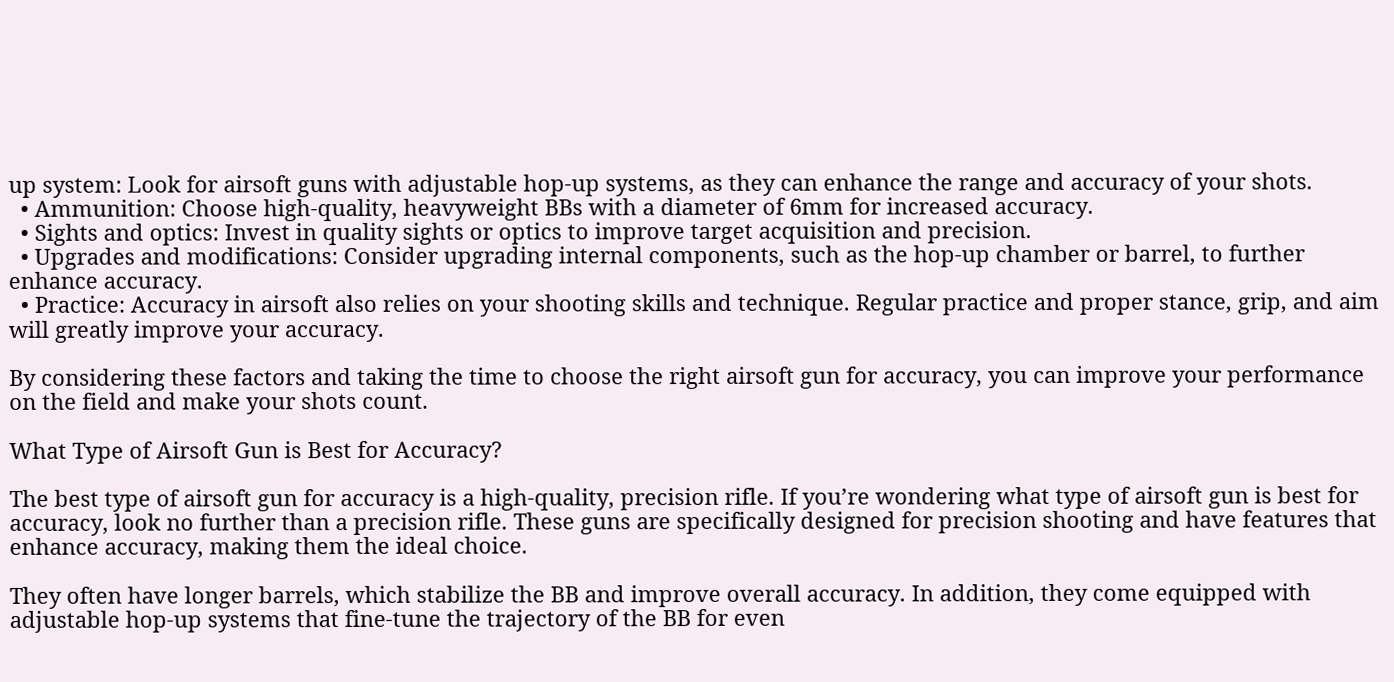up system: Look for airsoft guns with adjustable hop-up systems, as they can enhance the range and accuracy of your shots.
  • Ammunition: Choose high-quality, heavyweight BBs with a diameter of 6mm for increased accuracy.
  • Sights and optics: Invest in quality sights or optics to improve target acquisition and precision.
  • Upgrades and modifications: Consider upgrading internal components, such as the hop-up chamber or barrel, to further enhance accuracy.
  • Practice: Accuracy in airsoft also relies on your shooting skills and technique. Regular practice and proper stance, grip, and aim will greatly improve your accuracy.

By considering these factors and taking the time to choose the right airsoft gun for accuracy, you can improve your performance on the field and make your shots count.

What Type of Airsoft Gun is Best for Accuracy?

The best type of airsoft gun for accuracy is a high-quality, precision rifle. If you’re wondering what type of airsoft gun is best for accuracy, look no further than a precision rifle. These guns are specifically designed for precision shooting and have features that enhance accuracy, making them the ideal choice.

They often have longer barrels, which stabilize the BB and improve overall accuracy. In addition, they come equipped with adjustable hop-up systems that fine-tune the trajectory of the BB for even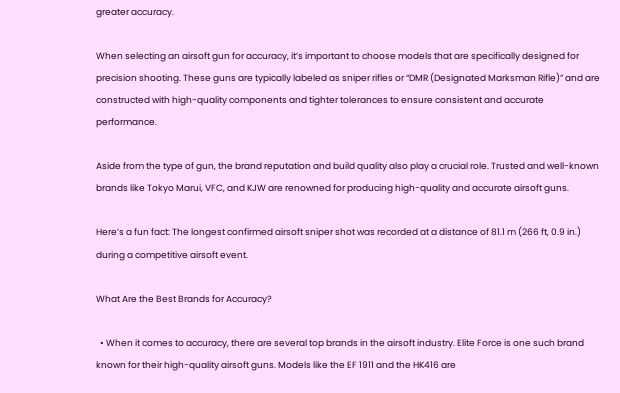greater accuracy.

When selecting an airsoft gun for accuracy, it’s important to choose models that are specifically designed for precision shooting. These guns are typically labeled as sniper rifles or “DMR (Designated Marksman Rifle)” and are constructed with high-quality components and tighter tolerances to ensure consistent and accurate performance.

Aside from the type of gun, the brand reputation and build quality also play a crucial role. Trusted and well-known brands like Tokyo Marui, VFC, and KJW are renowned for producing high-quality and accurate airsoft guns.

Here’s a fun fact: The longest confirmed airsoft sniper shot was recorded at a distance of 81.1 m (266 ft, 0.9 in.) during a competitive airsoft event.

What Are the Best Brands for Accuracy?

  • When it comes to accuracy, there are several top brands in the airsoft industry. Elite Force is one such brand known for their high-quality airsoft guns. Models like the EF 1911 and the HK416 are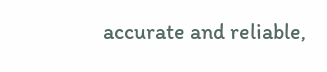accurate and reliable,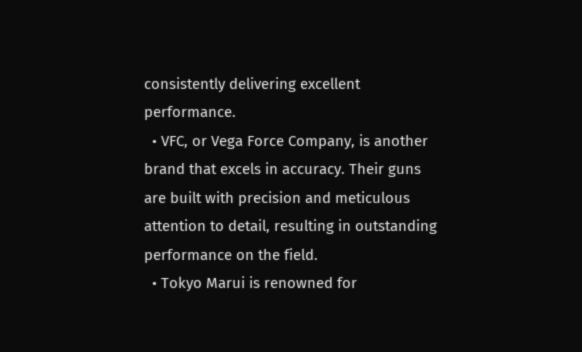consistently delivering excellent performance.
  • VFC, or Vega Force Company, is another brand that excels in accuracy. Their guns are built with precision and meticulous attention to detail, resulting in outstanding performance on the field.
  • Tokyo Marui is renowned for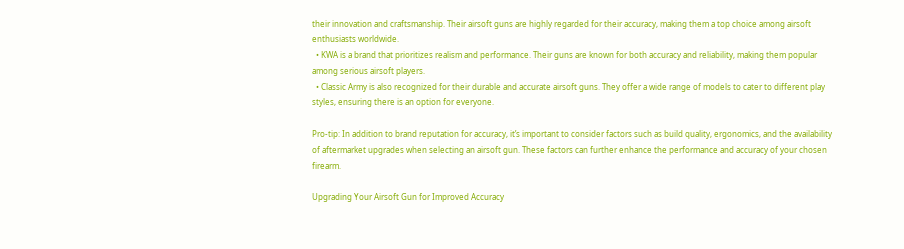their innovation and craftsmanship. Their airsoft guns are highly regarded for their accuracy, making them a top choice among airsoft enthusiasts worldwide.
  • KWA is a brand that prioritizes realism and performance. Their guns are known for both accuracy and reliability, making them popular among serious airsoft players.
  • Classic Army is also recognized for their durable and accurate airsoft guns. They offer a wide range of models to cater to different play styles, ensuring there is an option for everyone.

Pro-tip: In addition to brand reputation for accuracy, it’s important to consider factors such as build quality, ergonomics, and the availability of aftermarket upgrades when selecting an airsoft gun. These factors can further enhance the performance and accuracy of your chosen firearm.

Upgrading Your Airsoft Gun for Improved Accuracy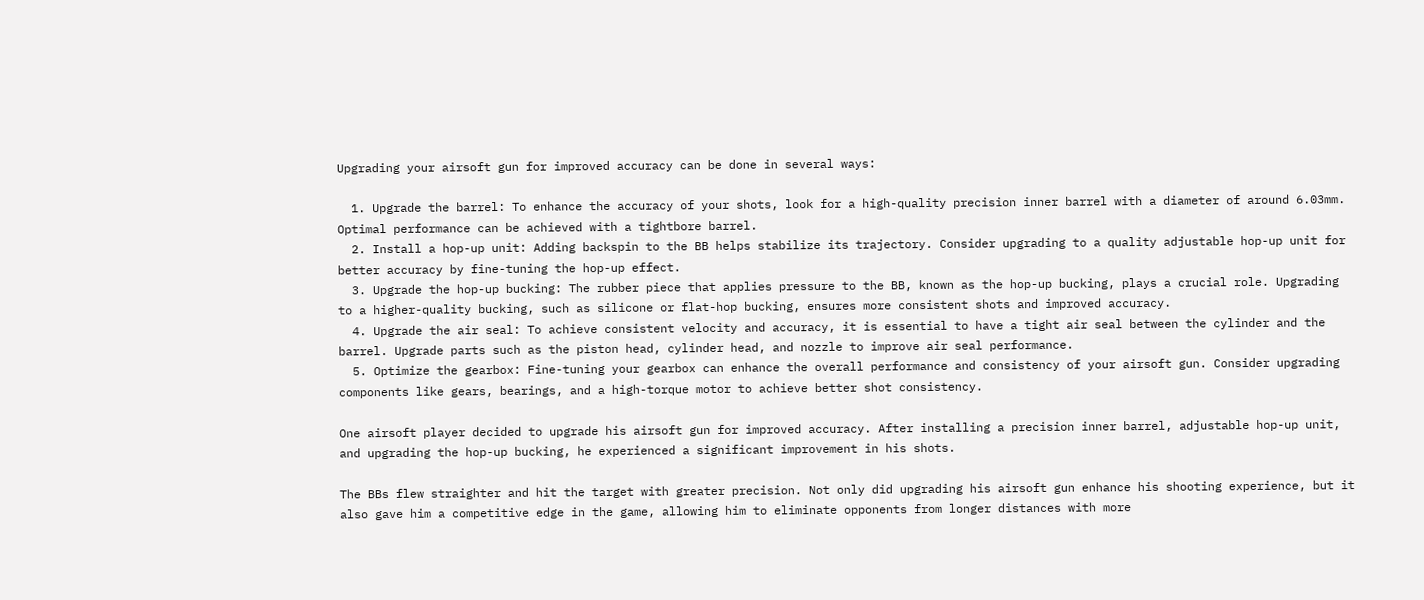Upgrading your airsoft gun for improved accuracy can be done in several ways:

  1. Upgrade the barrel: To enhance the accuracy of your shots, look for a high-quality precision inner barrel with a diameter of around 6.03mm. Optimal performance can be achieved with a tightbore barrel.
  2. Install a hop-up unit: Adding backspin to the BB helps stabilize its trajectory. Consider upgrading to a quality adjustable hop-up unit for better accuracy by fine-tuning the hop-up effect.
  3. Upgrade the hop-up bucking: The rubber piece that applies pressure to the BB, known as the hop-up bucking, plays a crucial role. Upgrading to a higher-quality bucking, such as silicone or flat-hop bucking, ensures more consistent shots and improved accuracy.
  4. Upgrade the air seal: To achieve consistent velocity and accuracy, it is essential to have a tight air seal between the cylinder and the barrel. Upgrade parts such as the piston head, cylinder head, and nozzle to improve air seal performance.
  5. Optimize the gearbox: Fine-tuning your gearbox can enhance the overall performance and consistency of your airsoft gun. Consider upgrading components like gears, bearings, and a high-torque motor to achieve better shot consistency.

One airsoft player decided to upgrade his airsoft gun for improved accuracy. After installing a precision inner barrel, adjustable hop-up unit, and upgrading the hop-up bucking, he experienced a significant improvement in his shots.

The BBs flew straighter and hit the target with greater precision. Not only did upgrading his airsoft gun enhance his shooting experience, but it also gave him a competitive edge in the game, allowing him to eliminate opponents from longer distances with more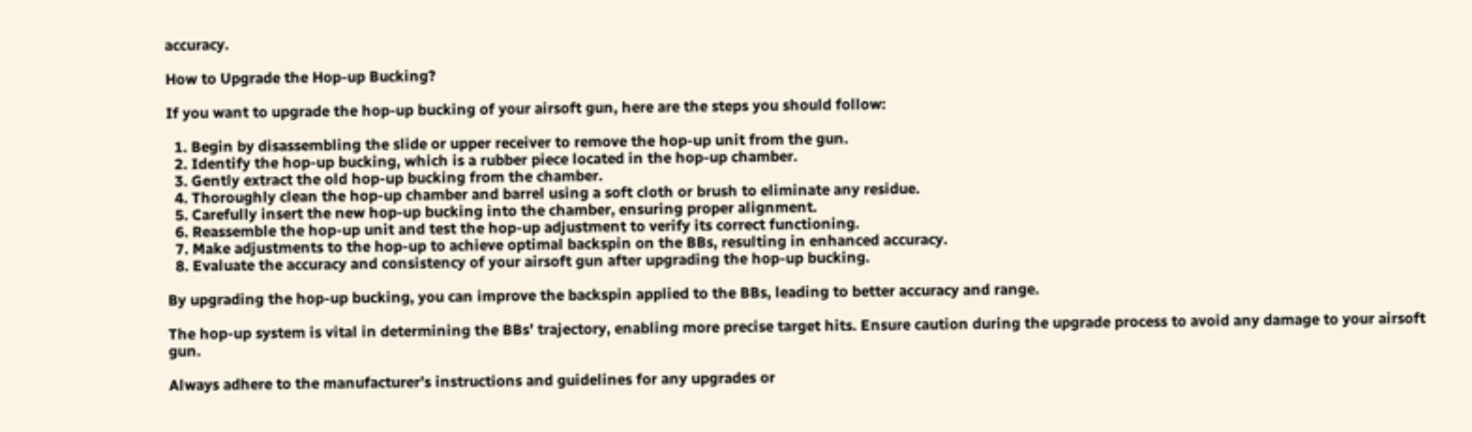accuracy.

How to Upgrade the Hop-up Bucking?

If you want to upgrade the hop-up bucking of your airsoft gun, here are the steps you should follow:

  1. Begin by disassembling the slide or upper receiver to remove the hop-up unit from the gun.
  2. Identify the hop-up bucking, which is a rubber piece located in the hop-up chamber.
  3. Gently extract the old hop-up bucking from the chamber.
  4. Thoroughly clean the hop-up chamber and barrel using a soft cloth or brush to eliminate any residue.
  5. Carefully insert the new hop-up bucking into the chamber, ensuring proper alignment.
  6. Reassemble the hop-up unit and test the hop-up adjustment to verify its correct functioning.
  7. Make adjustments to the hop-up to achieve optimal backspin on the BBs, resulting in enhanced accuracy.
  8. Evaluate the accuracy and consistency of your airsoft gun after upgrading the hop-up bucking.

By upgrading the hop-up bucking, you can improve the backspin applied to the BBs, leading to better accuracy and range.

The hop-up system is vital in determining the BBs’ trajectory, enabling more precise target hits. Ensure caution during the upgrade process to avoid any damage to your airsoft gun.

Always adhere to the manufacturer’s instructions and guidelines for any upgrades or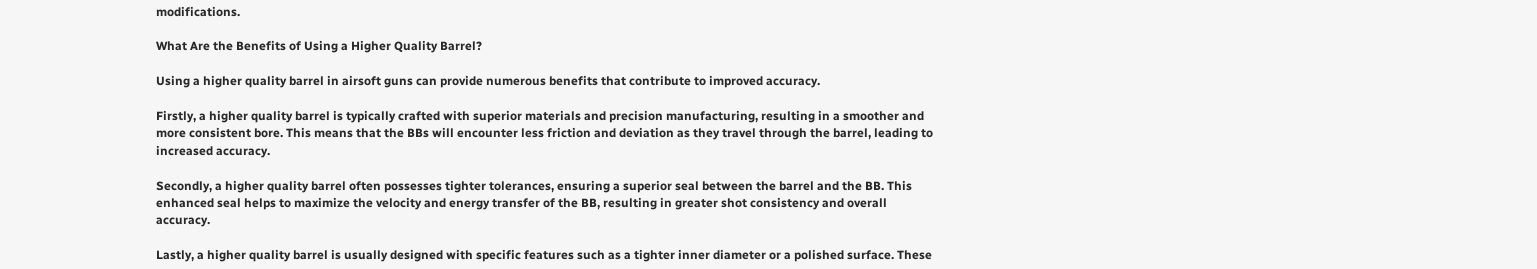modifications.

What Are the Benefits of Using a Higher Quality Barrel?

Using a higher quality barrel in airsoft guns can provide numerous benefits that contribute to improved accuracy.

Firstly, a higher quality barrel is typically crafted with superior materials and precision manufacturing, resulting in a smoother and more consistent bore. This means that the BBs will encounter less friction and deviation as they travel through the barrel, leading to increased accuracy.

Secondly, a higher quality barrel often possesses tighter tolerances, ensuring a superior seal between the barrel and the BB. This enhanced seal helps to maximize the velocity and energy transfer of the BB, resulting in greater shot consistency and overall accuracy.

Lastly, a higher quality barrel is usually designed with specific features such as a tighter inner diameter or a polished surface. These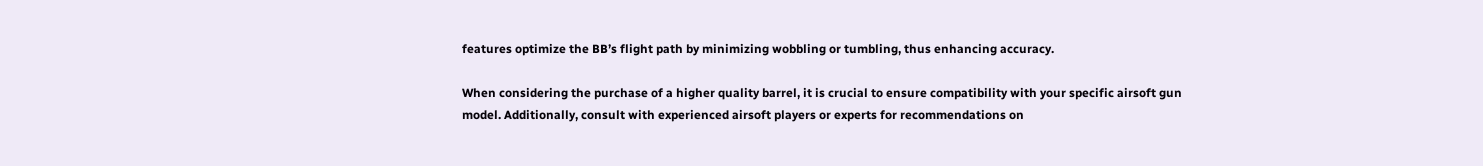features optimize the BB’s flight path by minimizing wobbling or tumbling, thus enhancing accuracy.

When considering the purchase of a higher quality barrel, it is crucial to ensure compatibility with your specific airsoft gun model. Additionally, consult with experienced airsoft players or experts for recommendations on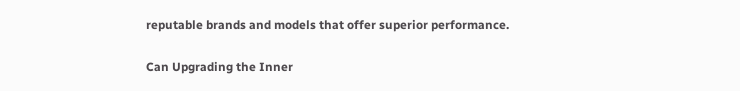reputable brands and models that offer superior performance.

Can Upgrading the Inner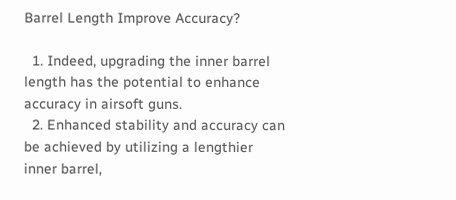Barrel Length Improve Accuracy?

  1. Indeed, upgrading the inner barrel length has the potential to enhance accuracy in airsoft guns.
  2. Enhanced stability and accuracy can be achieved by utilizing a lengthier inner barrel,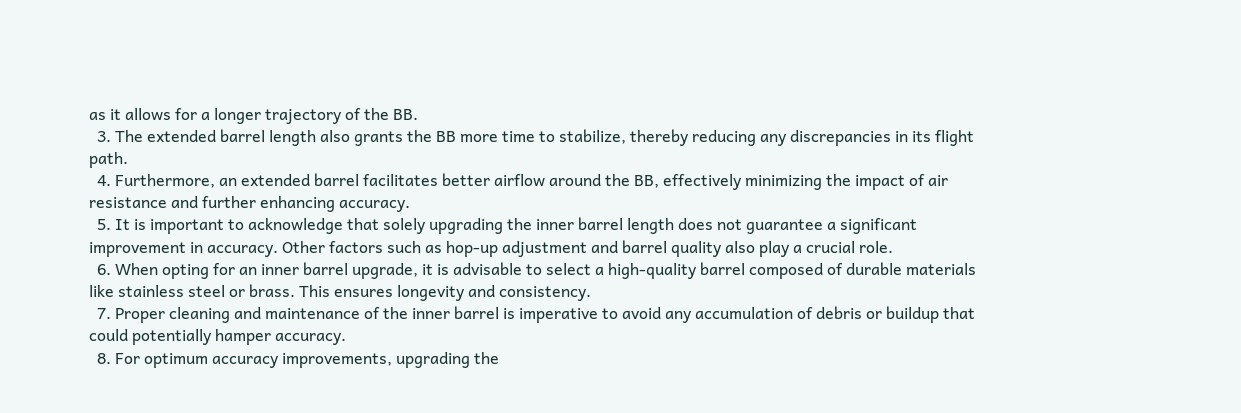as it allows for a longer trajectory of the BB.
  3. The extended barrel length also grants the BB more time to stabilize, thereby reducing any discrepancies in its flight path.
  4. Furthermore, an extended barrel facilitates better airflow around the BB, effectively minimizing the impact of air resistance and further enhancing accuracy.
  5. It is important to acknowledge that solely upgrading the inner barrel length does not guarantee a significant improvement in accuracy. Other factors such as hop-up adjustment and barrel quality also play a crucial role.
  6. When opting for an inner barrel upgrade, it is advisable to select a high-quality barrel composed of durable materials like stainless steel or brass. This ensures longevity and consistency.
  7. Proper cleaning and maintenance of the inner barrel is imperative to avoid any accumulation of debris or buildup that could potentially hamper accuracy.
  8. For optimum accuracy improvements, upgrading the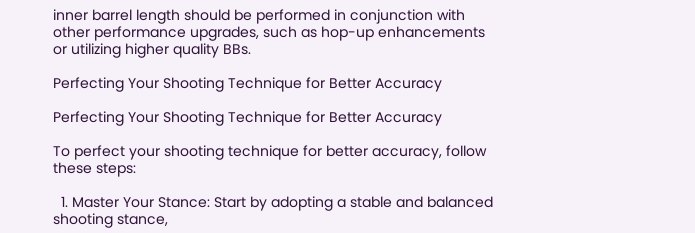inner barrel length should be performed in conjunction with other performance upgrades, such as hop-up enhancements or utilizing higher quality BBs.

Perfecting Your Shooting Technique for Better Accuracy

Perfecting Your Shooting Technique for Better Accuracy

To perfect your shooting technique for better accuracy, follow these steps:

  1. Master Your Stance: Start by adopting a stable and balanced shooting stance,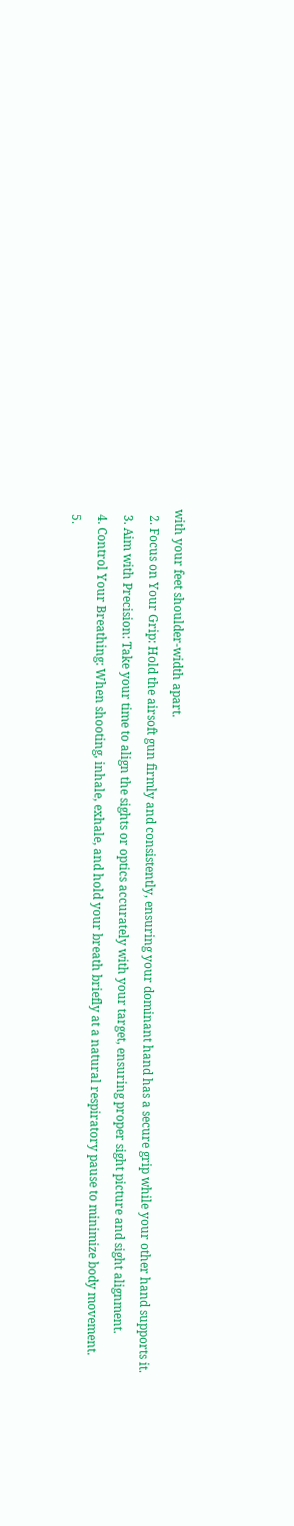with your feet shoulder-width apart.
  2. Focus on Your Grip: Hold the airsoft gun firmly and consistently, ensuring your dominant hand has a secure grip while your other hand supports it.
  3. Aim with Precision: Take your time to align the sights or optics accurately with your target, ensuring proper sight picture and sight alignment.
  4. Control Your Breathing: When shooting, inhale, exhale, and hold your breath briefly at a natural respiratory pause to minimize body movement.
  5.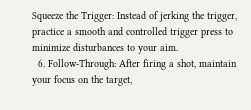Squeeze the Trigger: Instead of jerking the trigger, practice a smooth and controlled trigger press to minimize disturbances to your aim.
  6. Follow-Through: After firing a shot, maintain your focus on the target,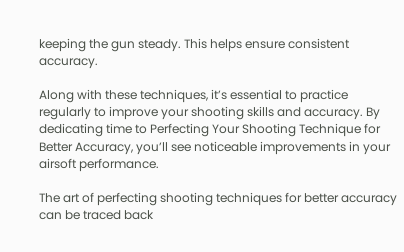keeping the gun steady. This helps ensure consistent accuracy.

Along with these techniques, it’s essential to practice regularly to improve your shooting skills and accuracy. By dedicating time to Perfecting Your Shooting Technique for Better Accuracy, you’ll see noticeable improvements in your airsoft performance.

The art of perfecting shooting techniques for better accuracy can be traced back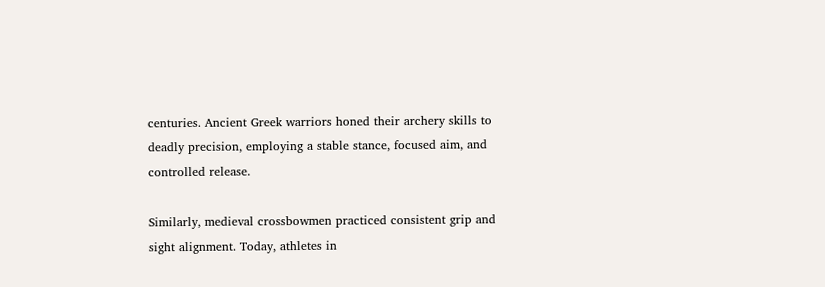centuries. Ancient Greek warriors honed their archery skills to deadly precision, employing a stable stance, focused aim, and controlled release.

Similarly, medieval crossbowmen practiced consistent grip and sight alignment. Today, athletes in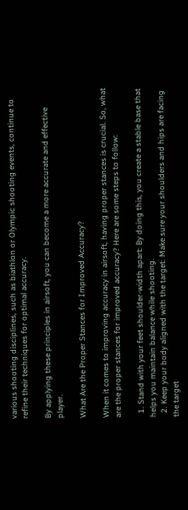various shooting disciplines, such as biathlon or Olympic shooting events, continue to refine their techniques for optimal accuracy.

By applying these principles in airsoft, you can become a more accurate and effective player.

What Are the Proper Stances for Improved Accuracy?

When it comes to improving accuracy in airsoft, having proper stances is crucial. So, what are the proper stances for improved accuracy? Here are some steps to follow:

  1. Stand with your feet shoulder-width apart: By doing this, you create a stable base that helps you maintain balance while shooting.
  2. Keep your body aligned with the target: Make sure your shoulders and hips are facing the target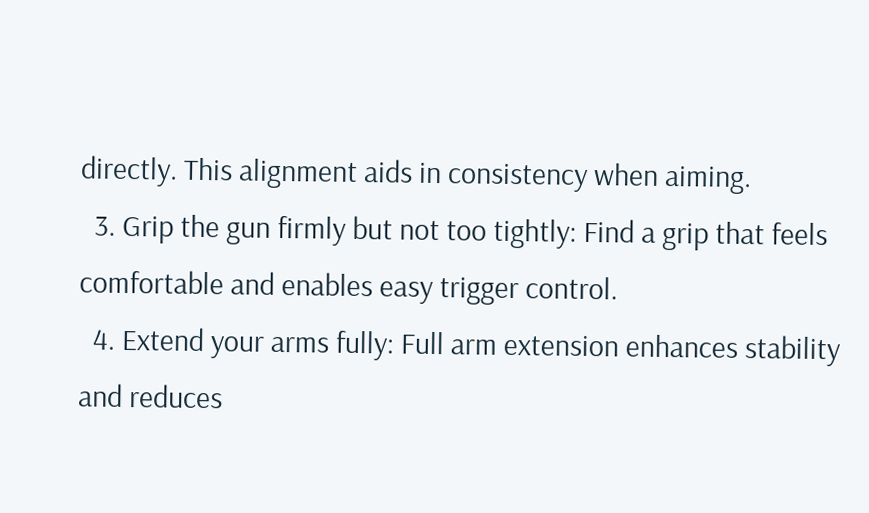directly. This alignment aids in consistency when aiming.
  3. Grip the gun firmly but not too tightly: Find a grip that feels comfortable and enables easy trigger control.
  4. Extend your arms fully: Full arm extension enhances stability and reduces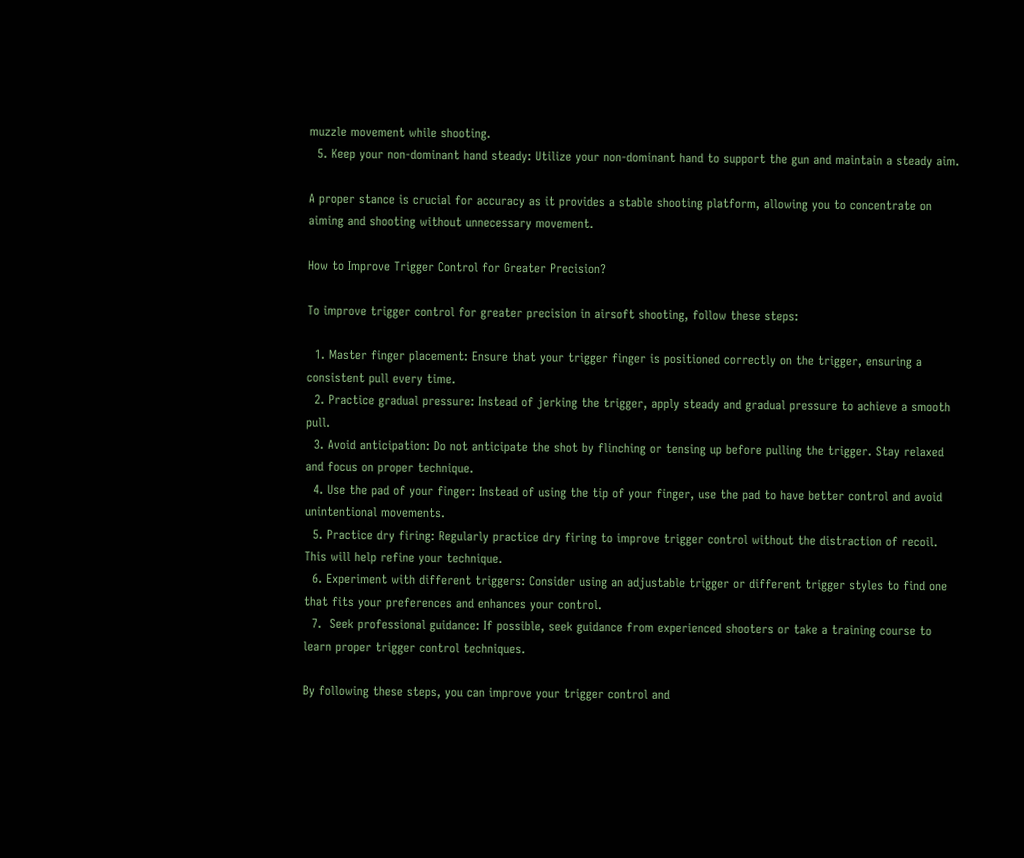muzzle movement while shooting.
  5. Keep your non-dominant hand steady: Utilize your non-dominant hand to support the gun and maintain a steady aim.

A proper stance is crucial for accuracy as it provides a stable shooting platform, allowing you to concentrate on aiming and shooting without unnecessary movement.

How to Improve Trigger Control for Greater Precision?

To improve trigger control for greater precision in airsoft shooting, follow these steps:

  1. Master finger placement: Ensure that your trigger finger is positioned correctly on the trigger, ensuring a consistent pull every time.
  2. Practice gradual pressure: Instead of jerking the trigger, apply steady and gradual pressure to achieve a smooth pull.
  3. Avoid anticipation: Do not anticipate the shot by flinching or tensing up before pulling the trigger. Stay relaxed and focus on proper technique.
  4. Use the pad of your finger: Instead of using the tip of your finger, use the pad to have better control and avoid unintentional movements.
  5. Practice dry firing: Regularly practice dry firing to improve trigger control without the distraction of recoil. This will help refine your technique.
  6. Experiment with different triggers: Consider using an adjustable trigger or different trigger styles to find one that fits your preferences and enhances your control.
  7.  Seek professional guidance: If possible, seek guidance from experienced shooters or take a training course to learn proper trigger control techniques.

By following these steps, you can improve your trigger control and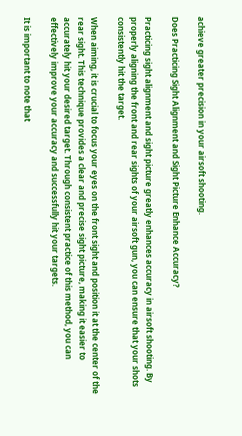achieve greater precision in your airsoft shooting.

Does Practicing Sight Alignment and Sight Picture Enhance Accuracy?

Practicing sight alignment and sight picture greatly enhances accuracy in airsoft shooting. By properly aligning the front and rear sights of your airsoft gun, you can ensure that your shots consistently hit the target.

When aiming, it is crucial to focus your eyes on the front sight and position it at the center of the rear sight. This technique provides a clear and precise sight picture, making it easier to accurately hit your desired target. Through consistent practice of this method, you can effectively improve your accuracy and successfully hit your targets.

It is important to note that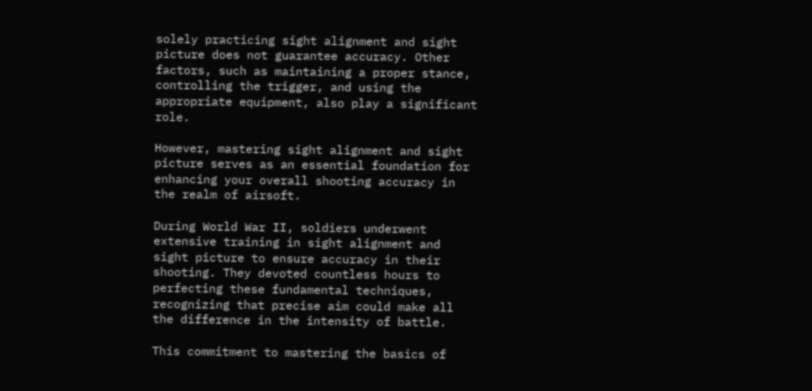solely practicing sight alignment and sight picture does not guarantee accuracy. Other factors, such as maintaining a proper stance, controlling the trigger, and using the appropriate equipment, also play a significant role.

However, mastering sight alignment and sight picture serves as an essential foundation for enhancing your overall shooting accuracy in the realm of airsoft.

During World War II, soldiers underwent extensive training in sight alignment and sight picture to ensure accuracy in their shooting. They devoted countless hours to perfecting these fundamental techniques, recognizing that precise aim could make all the difference in the intensity of battle.

This commitment to mastering the basics of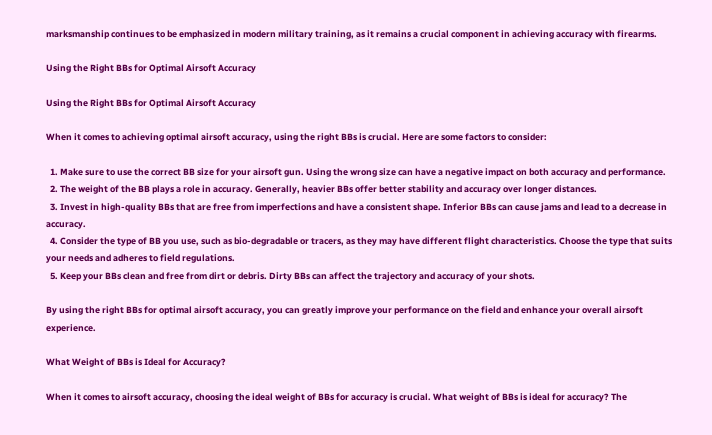marksmanship continues to be emphasized in modern military training, as it remains a crucial component in achieving accuracy with firearms.

Using the Right BBs for Optimal Airsoft Accuracy

Using the Right BBs for Optimal Airsoft Accuracy

When it comes to achieving optimal airsoft accuracy, using the right BBs is crucial. Here are some factors to consider:

  1. Make sure to use the correct BB size for your airsoft gun. Using the wrong size can have a negative impact on both accuracy and performance.
  2. The weight of the BB plays a role in accuracy. Generally, heavier BBs offer better stability and accuracy over longer distances.
  3. Invest in high-quality BBs that are free from imperfections and have a consistent shape. Inferior BBs can cause jams and lead to a decrease in accuracy.
  4. Consider the type of BB you use, such as bio-degradable or tracers, as they may have different flight characteristics. Choose the type that suits your needs and adheres to field regulations.
  5. Keep your BBs clean and free from dirt or debris. Dirty BBs can affect the trajectory and accuracy of your shots.

By using the right BBs for optimal airsoft accuracy, you can greatly improve your performance on the field and enhance your overall airsoft experience.

What Weight of BBs is Ideal for Accuracy?

When it comes to airsoft accuracy, choosing the ideal weight of BBs for accuracy is crucial. What weight of BBs is ideal for accuracy? The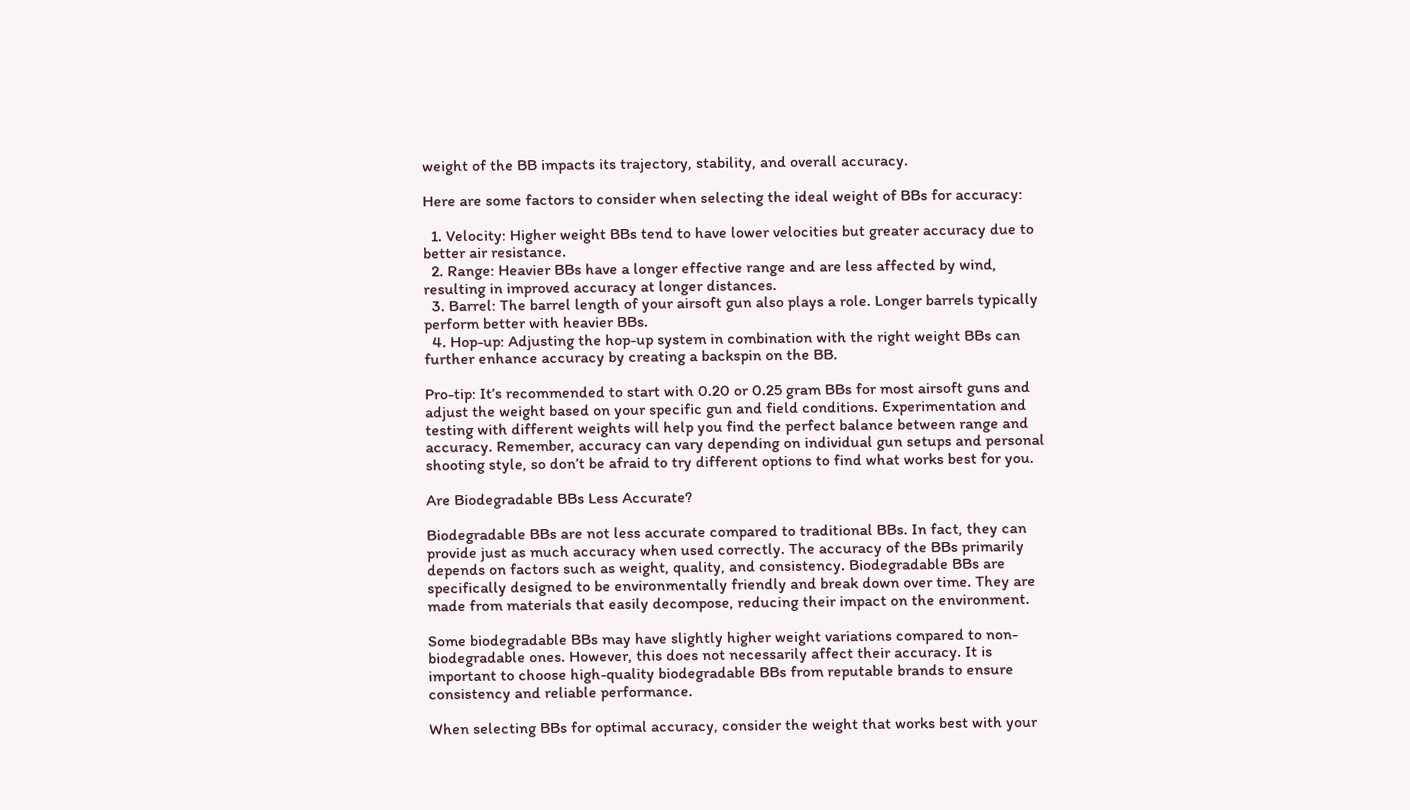weight of the BB impacts its trajectory, stability, and overall accuracy.

Here are some factors to consider when selecting the ideal weight of BBs for accuracy:

  1. Velocity: Higher weight BBs tend to have lower velocities but greater accuracy due to better air resistance.
  2. Range: Heavier BBs have a longer effective range and are less affected by wind, resulting in improved accuracy at longer distances.
  3. Barrel: The barrel length of your airsoft gun also plays a role. Longer barrels typically perform better with heavier BBs.
  4. Hop-up: Adjusting the hop-up system in combination with the right weight BBs can further enhance accuracy by creating a backspin on the BB.

Pro-tip: It’s recommended to start with 0.20 or 0.25 gram BBs for most airsoft guns and adjust the weight based on your specific gun and field conditions. Experimentation and testing with different weights will help you find the perfect balance between range and accuracy. Remember, accuracy can vary depending on individual gun setups and personal shooting style, so don’t be afraid to try different options to find what works best for you.

Are Biodegradable BBs Less Accurate?

Biodegradable BBs are not less accurate compared to traditional BBs. In fact, they can provide just as much accuracy when used correctly. The accuracy of the BBs primarily depends on factors such as weight, quality, and consistency. Biodegradable BBs are specifically designed to be environmentally friendly and break down over time. They are made from materials that easily decompose, reducing their impact on the environment.

Some biodegradable BBs may have slightly higher weight variations compared to non-biodegradable ones. However, this does not necessarily affect their accuracy. It is important to choose high-quality biodegradable BBs from reputable brands to ensure consistency and reliable performance.

When selecting BBs for optimal accuracy, consider the weight that works best with your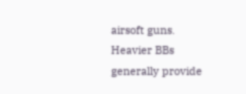airsoft guns. Heavier BBs generally provide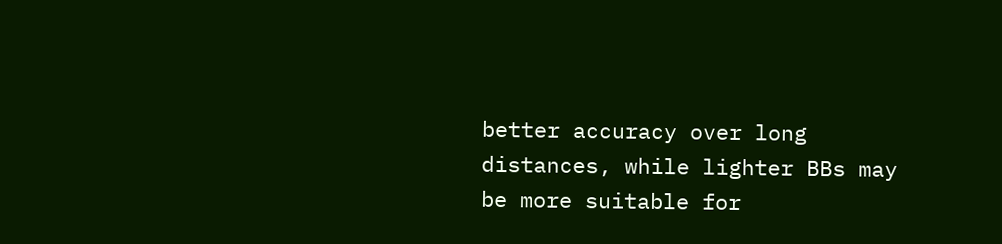better accuracy over long distances, while lighter BBs may be more suitable for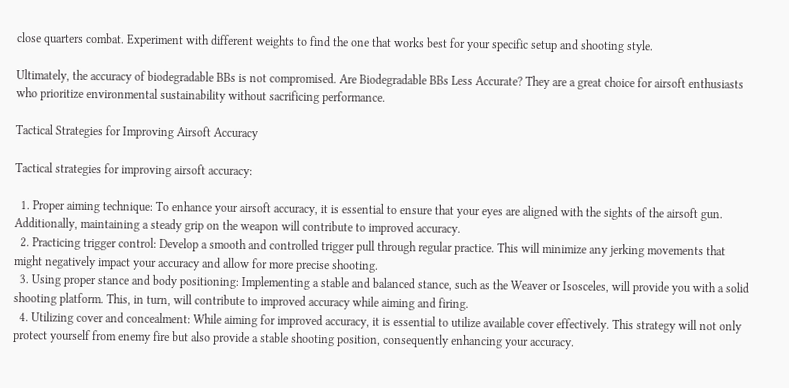close quarters combat. Experiment with different weights to find the one that works best for your specific setup and shooting style.

Ultimately, the accuracy of biodegradable BBs is not compromised. Are Biodegradable BBs Less Accurate? They are a great choice for airsoft enthusiasts who prioritize environmental sustainability without sacrificing performance.

Tactical Strategies for Improving Airsoft Accuracy

Tactical strategies for improving airsoft accuracy:

  1. Proper aiming technique: To enhance your airsoft accuracy, it is essential to ensure that your eyes are aligned with the sights of the airsoft gun. Additionally, maintaining a steady grip on the weapon will contribute to improved accuracy.
  2. Practicing trigger control: Develop a smooth and controlled trigger pull through regular practice. This will minimize any jerking movements that might negatively impact your accuracy and allow for more precise shooting.
  3. Using proper stance and body positioning: Implementing a stable and balanced stance, such as the Weaver or Isosceles, will provide you with a solid shooting platform. This, in turn, will contribute to improved accuracy while aiming and firing.
  4. Utilizing cover and concealment: While aiming for improved accuracy, it is essential to utilize available cover effectively. This strategy will not only protect yourself from enemy fire but also provide a stable shooting position, consequently enhancing your accuracy.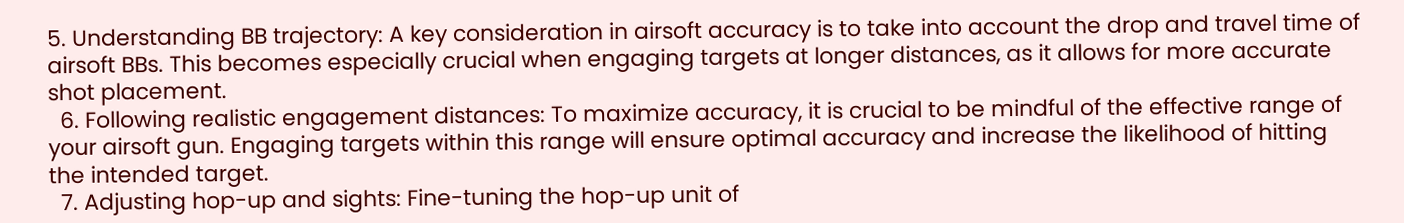5. Understanding BB trajectory: A key consideration in airsoft accuracy is to take into account the drop and travel time of airsoft BBs. This becomes especially crucial when engaging targets at longer distances, as it allows for more accurate shot placement.
  6. Following realistic engagement distances: To maximize accuracy, it is crucial to be mindful of the effective range of your airsoft gun. Engaging targets within this range will ensure optimal accuracy and increase the likelihood of hitting the intended target.
  7. Adjusting hop-up and sights: Fine-tuning the hop-up unit of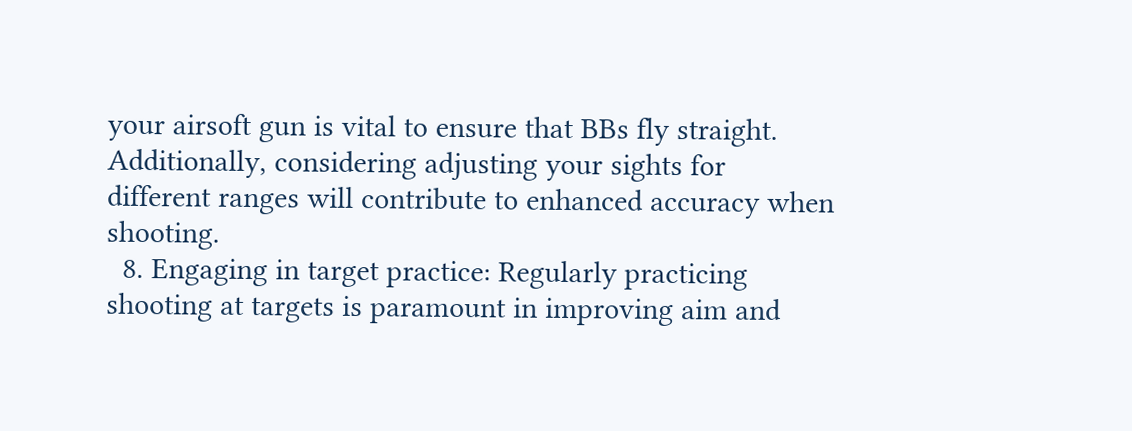your airsoft gun is vital to ensure that BBs fly straight. Additionally, considering adjusting your sights for different ranges will contribute to enhanced accuracy when shooting.
  8. Engaging in target practice: Regularly practicing shooting at targets is paramount in improving aim and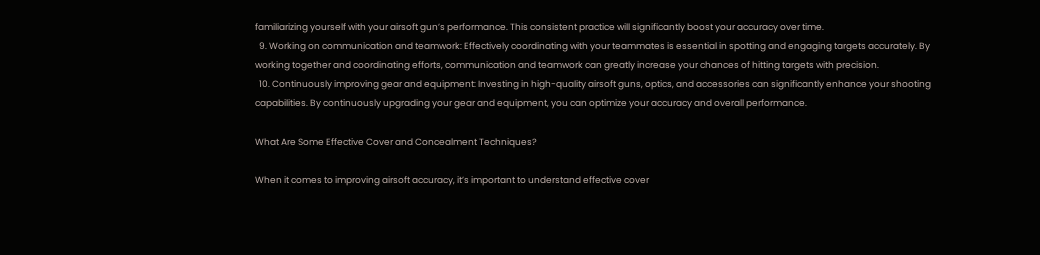familiarizing yourself with your airsoft gun’s performance. This consistent practice will significantly boost your accuracy over time.
  9. Working on communication and teamwork: Effectively coordinating with your teammates is essential in spotting and engaging targets accurately. By working together and coordinating efforts, communication and teamwork can greatly increase your chances of hitting targets with precision.
  10. Continuously improving gear and equipment: Investing in high-quality airsoft guns, optics, and accessories can significantly enhance your shooting capabilities. By continuously upgrading your gear and equipment, you can optimize your accuracy and overall performance.

What Are Some Effective Cover and Concealment Techniques?

When it comes to improving airsoft accuracy, it’s important to understand effective cover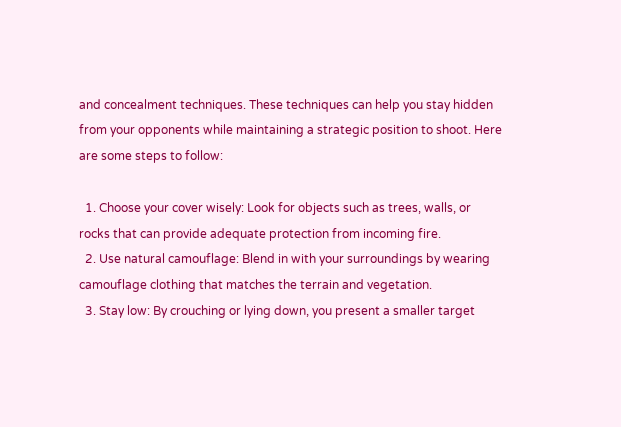and concealment techniques. These techniques can help you stay hidden from your opponents while maintaining a strategic position to shoot. Here are some steps to follow:

  1. Choose your cover wisely: Look for objects such as trees, walls, or rocks that can provide adequate protection from incoming fire.
  2. Use natural camouflage: Blend in with your surroundings by wearing camouflage clothing that matches the terrain and vegetation.
  3. Stay low: By crouching or lying down, you present a smaller target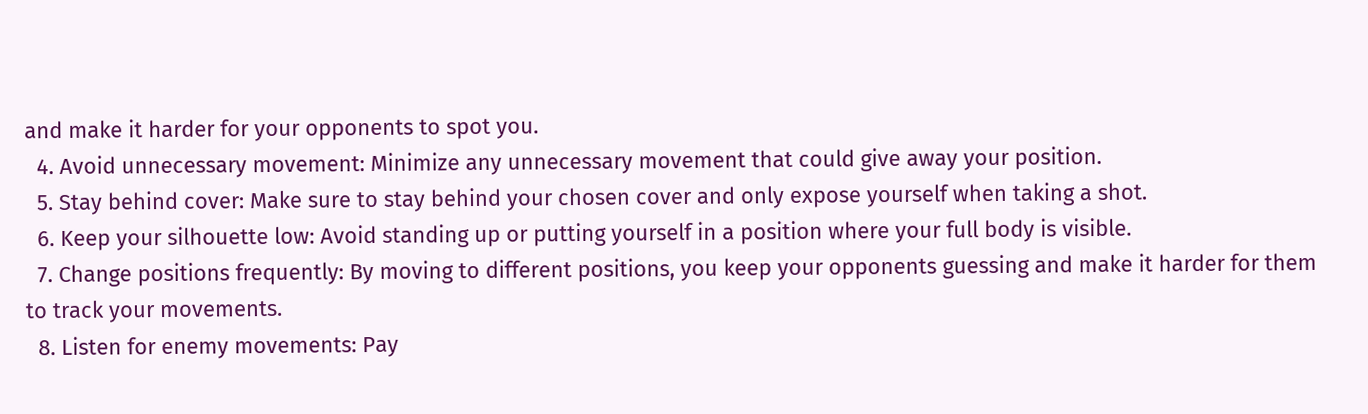and make it harder for your opponents to spot you.
  4. Avoid unnecessary movement: Minimize any unnecessary movement that could give away your position.
  5. Stay behind cover: Make sure to stay behind your chosen cover and only expose yourself when taking a shot.
  6. Keep your silhouette low: Avoid standing up or putting yourself in a position where your full body is visible.
  7. Change positions frequently: By moving to different positions, you keep your opponents guessing and make it harder for them to track your movements.
  8. Listen for enemy movements: Pay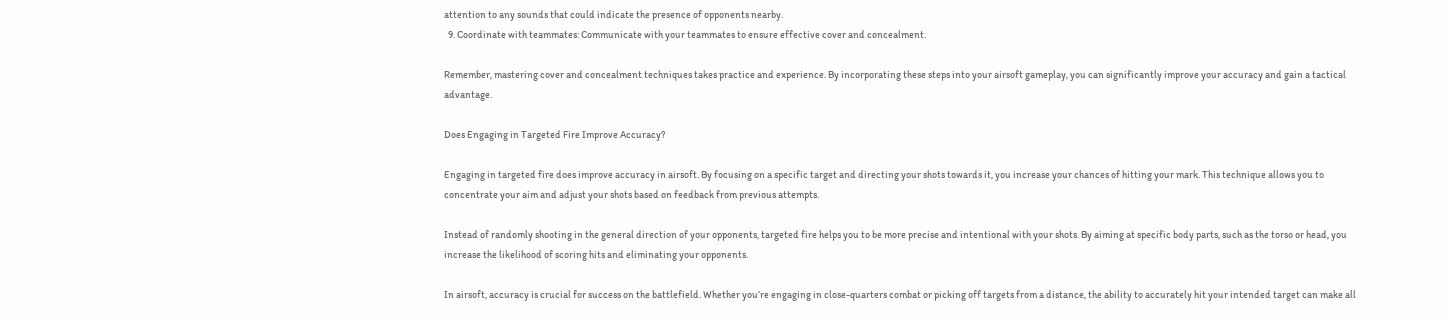attention to any sounds that could indicate the presence of opponents nearby.
  9. Coordinate with teammates: Communicate with your teammates to ensure effective cover and concealment.

Remember, mastering cover and concealment techniques takes practice and experience. By incorporating these steps into your airsoft gameplay, you can significantly improve your accuracy and gain a tactical advantage.

Does Engaging in Targeted Fire Improve Accuracy?

Engaging in targeted fire does improve accuracy in airsoft. By focusing on a specific target and directing your shots towards it, you increase your chances of hitting your mark. This technique allows you to concentrate your aim and adjust your shots based on feedback from previous attempts.

Instead of randomly shooting in the general direction of your opponents, targeted fire helps you to be more precise and intentional with your shots. By aiming at specific body parts, such as the torso or head, you increase the likelihood of scoring hits and eliminating your opponents.

In airsoft, accuracy is crucial for success on the battlefield. Whether you’re engaging in close-quarters combat or picking off targets from a distance, the ability to accurately hit your intended target can make all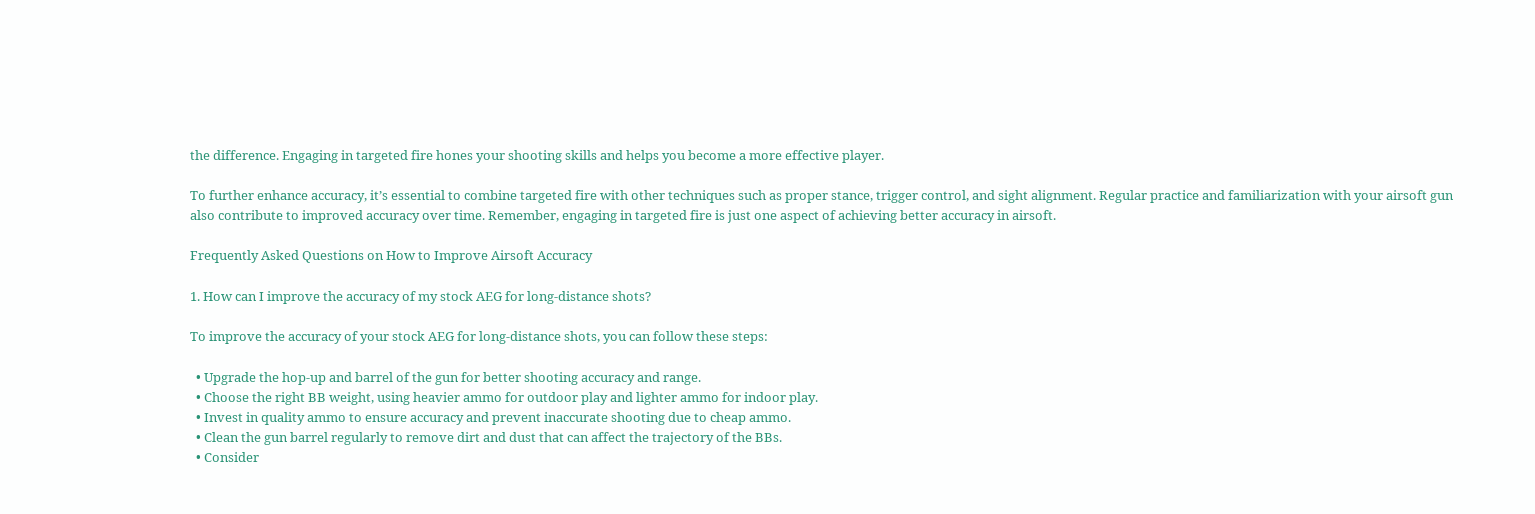the difference. Engaging in targeted fire hones your shooting skills and helps you become a more effective player.

To further enhance accuracy, it’s essential to combine targeted fire with other techniques such as proper stance, trigger control, and sight alignment. Regular practice and familiarization with your airsoft gun also contribute to improved accuracy over time. Remember, engaging in targeted fire is just one aspect of achieving better accuracy in airsoft.

Frequently Asked Questions on How to Improve Airsoft Accuracy

1. How can I improve the accuracy of my stock AEG for long-distance shots?

To improve the accuracy of your stock AEG for long-distance shots, you can follow these steps:

  • Upgrade the hop-up and barrel of the gun for better shooting accuracy and range.
  • Choose the right BB weight, using heavier ammo for outdoor play and lighter ammo for indoor play.
  • Invest in quality ammo to ensure accuracy and prevent inaccurate shooting due to cheap ammo.
  • Clean the gun barrel regularly to remove dirt and dust that can affect the trajectory of the BBs.
  • Consider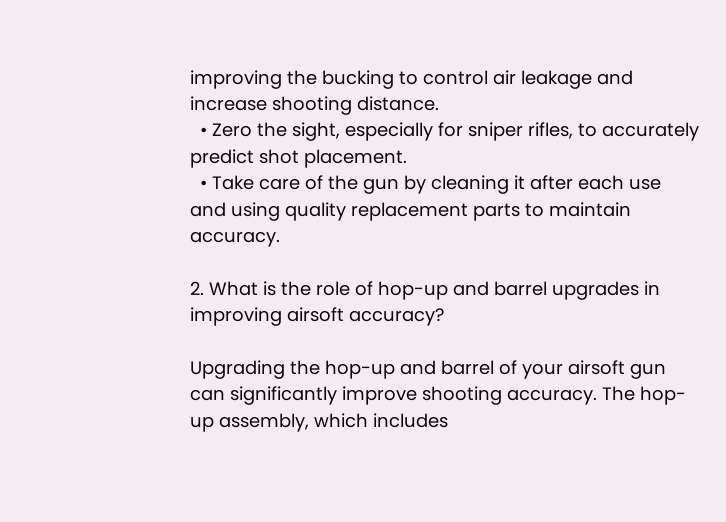improving the bucking to control air leakage and increase shooting distance.
  • Zero the sight, especially for sniper rifles, to accurately predict shot placement.
  • Take care of the gun by cleaning it after each use and using quality replacement parts to maintain accuracy.

2. What is the role of hop-up and barrel upgrades in improving airsoft accuracy?

Upgrading the hop-up and barrel of your airsoft gun can significantly improve shooting accuracy. The hop-up assembly, which includes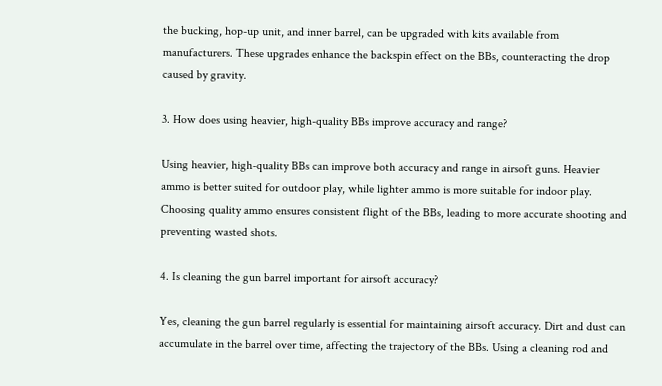the bucking, hop-up unit, and inner barrel, can be upgraded with kits available from manufacturers. These upgrades enhance the backspin effect on the BBs, counteracting the drop caused by gravity.

3. How does using heavier, high-quality BBs improve accuracy and range?

Using heavier, high-quality BBs can improve both accuracy and range in airsoft guns. Heavier ammo is better suited for outdoor play, while lighter ammo is more suitable for indoor play. Choosing quality ammo ensures consistent flight of the BBs, leading to more accurate shooting and preventing wasted shots.

4. Is cleaning the gun barrel important for airsoft accuracy?

Yes, cleaning the gun barrel regularly is essential for maintaining airsoft accuracy. Dirt and dust can accumulate in the barrel over time, affecting the trajectory of the BBs. Using a cleaning rod and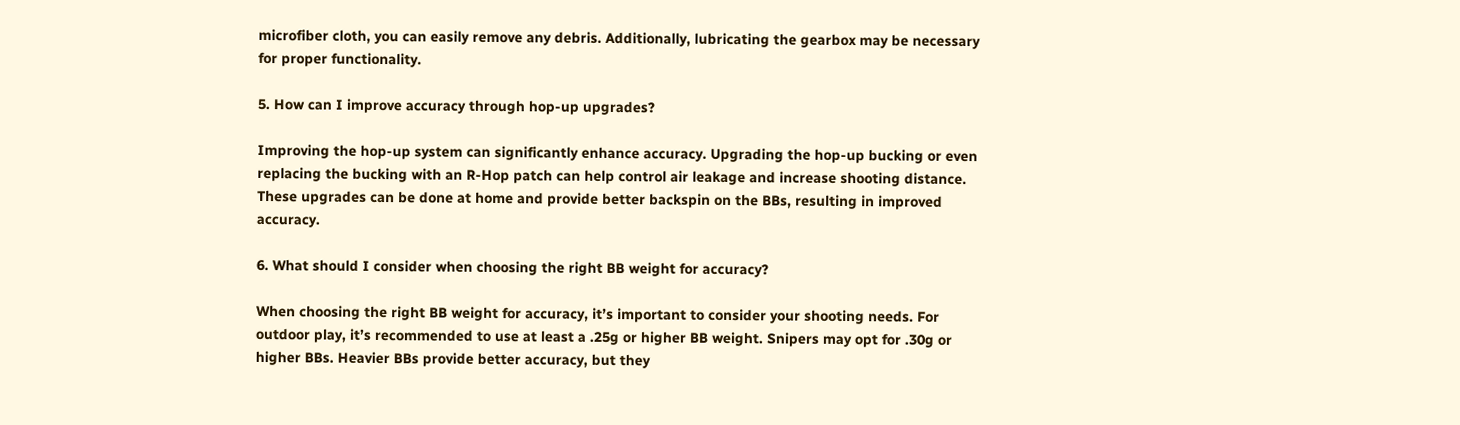microfiber cloth, you can easily remove any debris. Additionally, lubricating the gearbox may be necessary for proper functionality.

5. How can I improve accuracy through hop-up upgrades?

Improving the hop-up system can significantly enhance accuracy. Upgrading the hop-up bucking or even replacing the bucking with an R-Hop patch can help control air leakage and increase shooting distance. These upgrades can be done at home and provide better backspin on the BBs, resulting in improved accuracy.

6. What should I consider when choosing the right BB weight for accuracy?

When choosing the right BB weight for accuracy, it’s important to consider your shooting needs. For outdoor play, it’s recommended to use at least a .25g or higher BB weight. Snipers may opt for .30g or higher BBs. Heavier BBs provide better accuracy, but they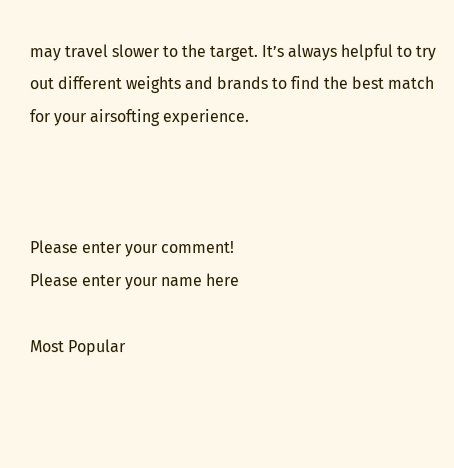may travel slower to the target. It’s always helpful to try out different weights and brands to find the best match for your airsofting experience.



Please enter your comment!
Please enter your name here

Most Popular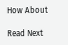How About

Read Next